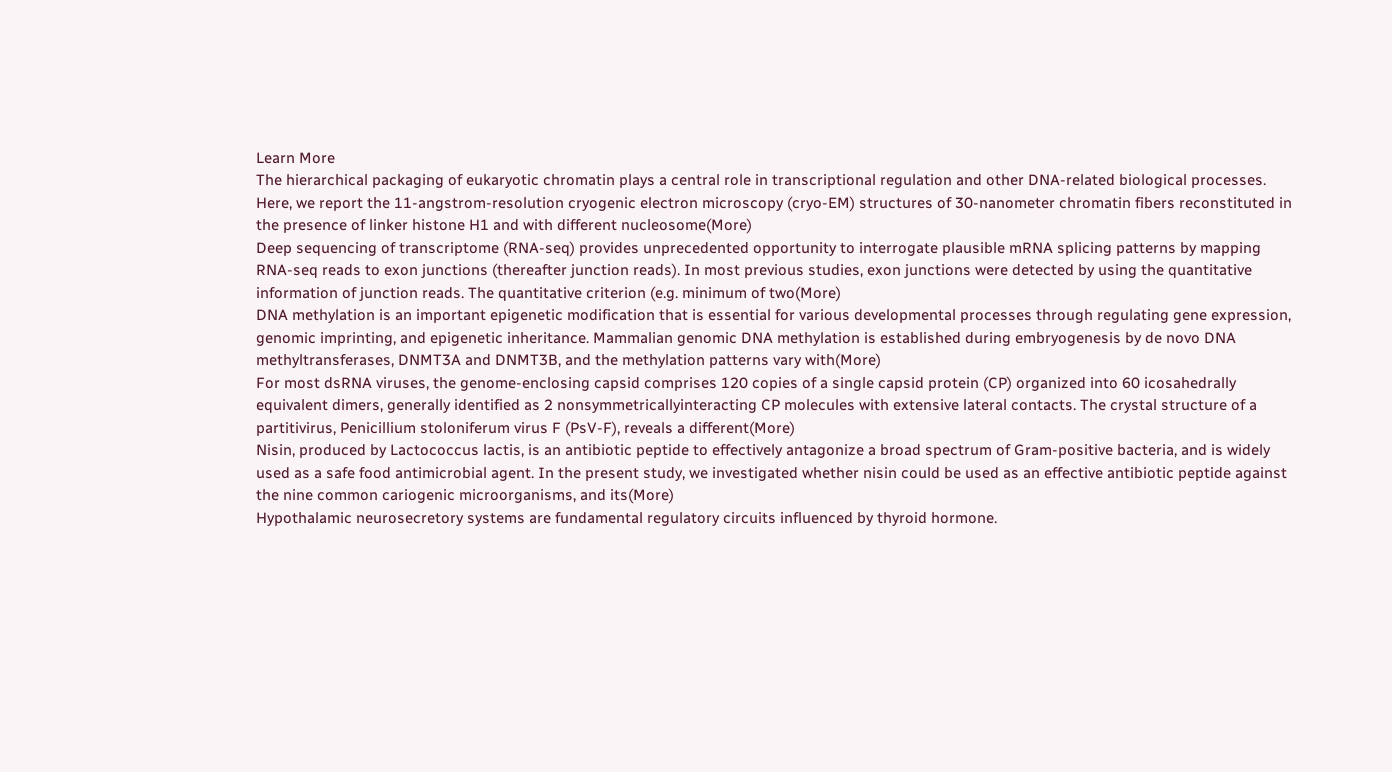Learn More
The hierarchical packaging of eukaryotic chromatin plays a central role in transcriptional regulation and other DNA-related biological processes. Here, we report the 11-angstrom-resolution cryogenic electron microscopy (cryo-EM) structures of 30-nanometer chromatin fibers reconstituted in the presence of linker histone H1 and with different nucleosome(More)
Deep sequencing of transcriptome (RNA-seq) provides unprecedented opportunity to interrogate plausible mRNA splicing patterns by mapping RNA-seq reads to exon junctions (thereafter junction reads). In most previous studies, exon junctions were detected by using the quantitative information of junction reads. The quantitative criterion (e.g. minimum of two(More)
DNA methylation is an important epigenetic modification that is essential for various developmental processes through regulating gene expression, genomic imprinting, and epigenetic inheritance. Mammalian genomic DNA methylation is established during embryogenesis by de novo DNA methyltransferases, DNMT3A and DNMT3B, and the methylation patterns vary with(More)
For most dsRNA viruses, the genome-enclosing capsid comprises 120 copies of a single capsid protein (CP) organized into 60 icosahedrally equivalent dimers, generally identified as 2 nonsymmetricallyinteracting CP molecules with extensive lateral contacts. The crystal structure of a partitivirus, Penicillium stoloniferum virus F (PsV-F), reveals a different(More)
Nisin, produced by Lactococcus lactis, is an antibiotic peptide to effectively antagonize a broad spectrum of Gram-positive bacteria, and is widely used as a safe food antimicrobial agent. In the present study, we investigated whether nisin could be used as an effective antibiotic peptide against the nine common cariogenic microorganisms, and its(More)
Hypothalamic neurosecretory systems are fundamental regulatory circuits influenced by thyroid hormone.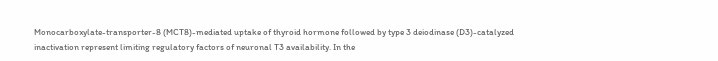Monocarboxylate-transporter-8 (MCT8)-mediated uptake of thyroid hormone followed by type 3 deiodinase (D3)-catalyzed inactivation represent limiting regulatory factors of neuronal T3 availability. In the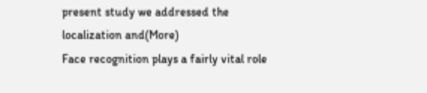present study we addressed the localization and(More)
Face recognition plays a fairly vital role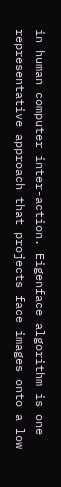in human computer inter-action. Eigenface algorithm is one representative approach that projects face images onto a low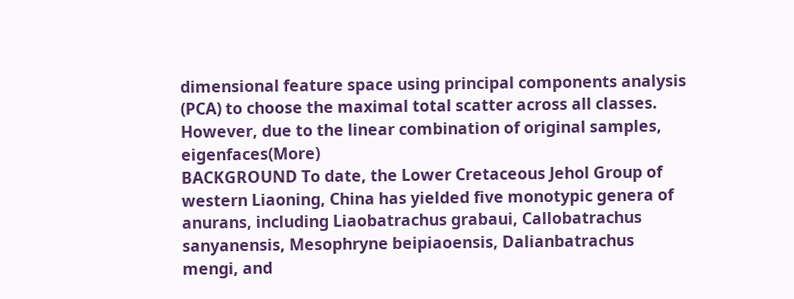dimensional feature space using principal components analysis (PCA) to choose the maximal total scatter across all classes. However, due to the linear combination of original samples, eigenfaces(More)
BACKGROUND To date, the Lower Cretaceous Jehol Group of western Liaoning, China has yielded five monotypic genera of anurans, including Liaobatrachus grabaui, Callobatrachus sanyanensis, Mesophryne beipiaoensis, Dalianbatrachus mengi, and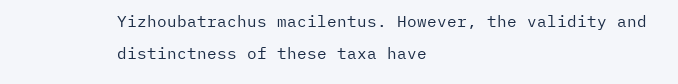Yizhoubatrachus macilentus. However, the validity and distinctness of these taxa have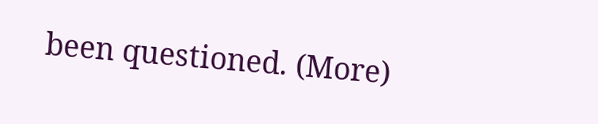been questioned. (More)